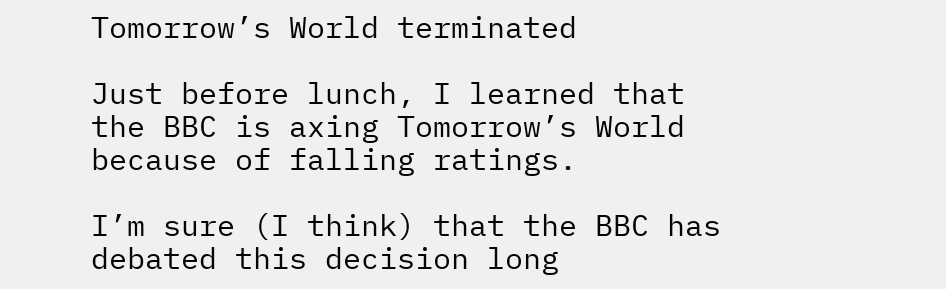Tomorrow’s World terminated

Just before lunch, I learned that the BBC is axing Tomorrow’s World because of falling ratings.

I’m sure (I think) that the BBC has debated this decision long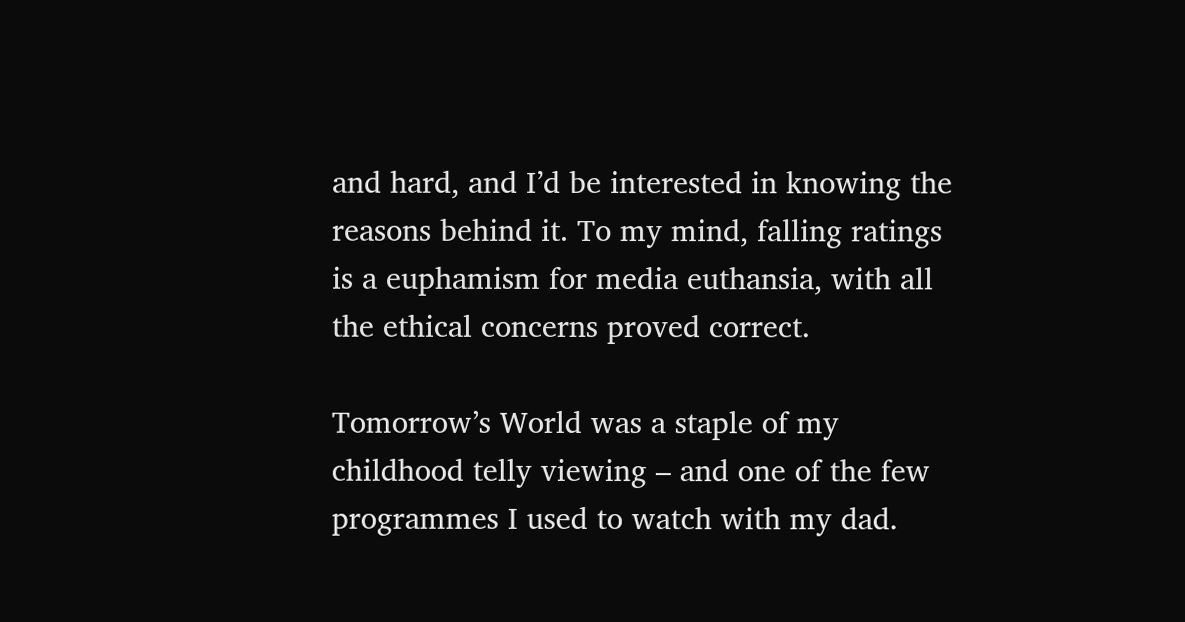and hard, and I’d be interested in knowing the reasons behind it. To my mind, falling ratings is a euphamism for media euthansia, with all the ethical concerns proved correct.

Tomorrow’s World was a staple of my childhood telly viewing – and one of the few programmes I used to watch with my dad.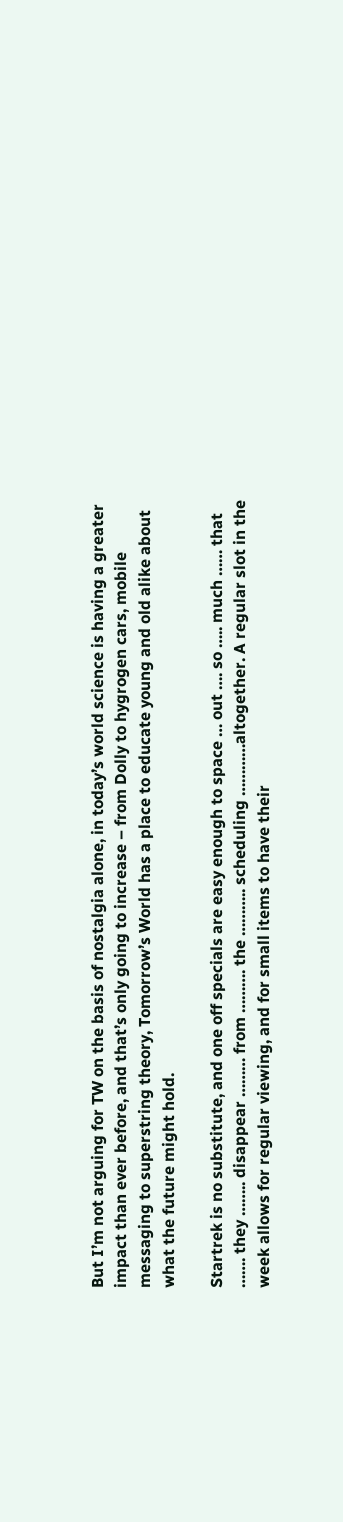But I’m not arguing for TW on the basis of nostalgia alone, in today’s world science is having a greater impact than ever before, and that’s only going to increase – from Dolly to hygrogen cars, mobile messaging to superstring theory, Tomorrow’s World has a place to educate young and old alike about what the future might hold.

Startrek is no substitute, and one off specials are easy enough to space … out …. so ….. much …… that ……. they …….. disappear ……… from ………. the ……….. scheduling …………altogether. A regular slot in the week allows for regular viewing, and for small items to have their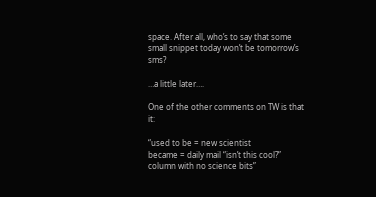space. After all, who’s to say that some small snippet today won’t be tomorrow’s sms?

…a little later….

One of the other comments on TW is that it:

“used to be = new scientist
became = daily mail “isn’t this cool?” column with no science bits”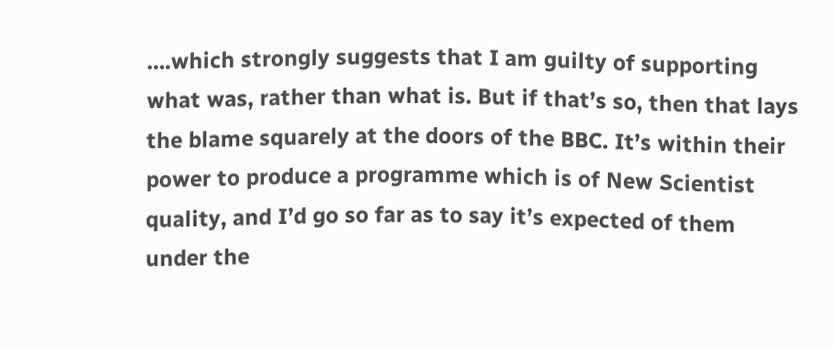….which strongly suggests that I am guilty of supporting what was, rather than what is. But if that’s so, then that lays the blame squarely at the doors of the BBC. It’s within their power to produce a programme which is of New Scientist quality, and I’d go so far as to say it’s expected of them under the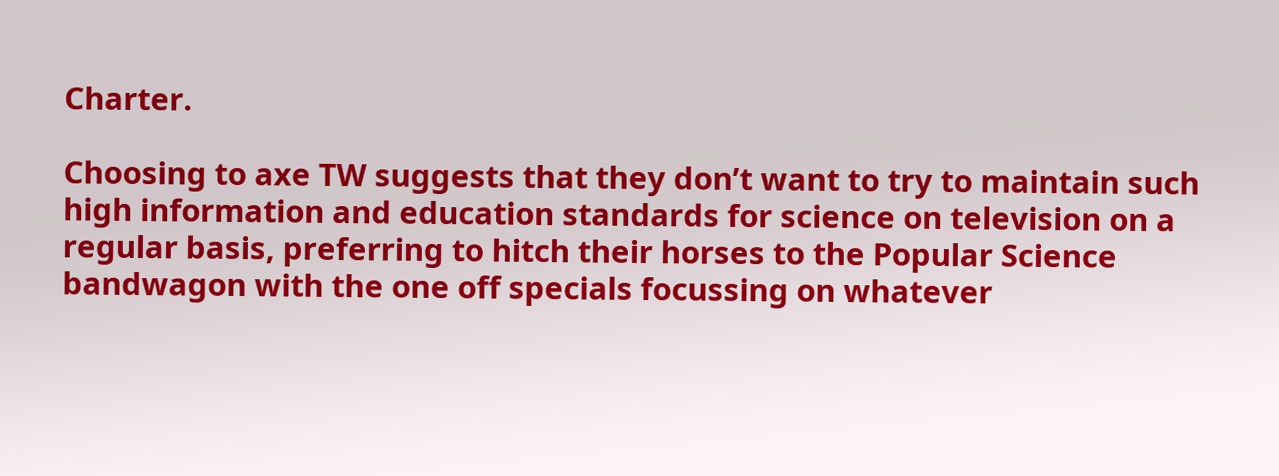Charter.

Choosing to axe TW suggests that they don’t want to try to maintain such high information and education standards for science on television on a regular basis, preferring to hitch their horses to the Popular Science bandwagon with the one off specials focussing on whatever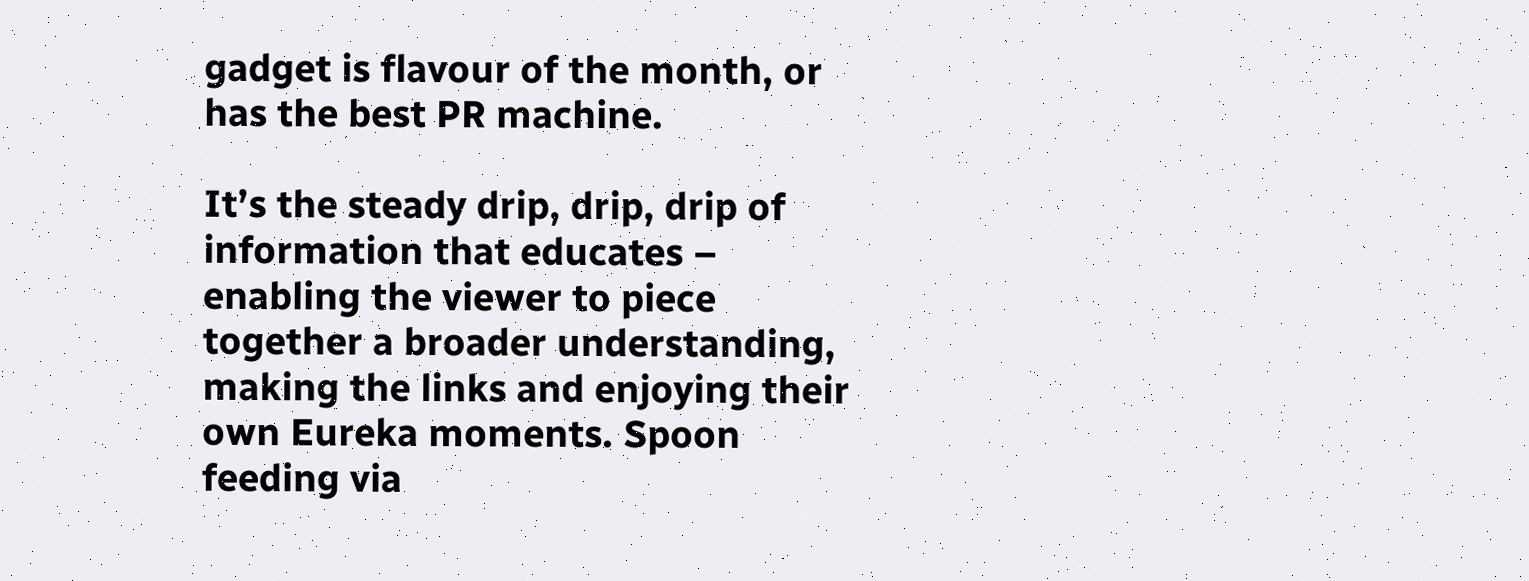gadget is flavour of the month, or has the best PR machine.

It’s the steady drip, drip, drip of information that educates – enabling the viewer to piece together a broader understanding, making the links and enjoying their own Eureka moments. Spoon feeding via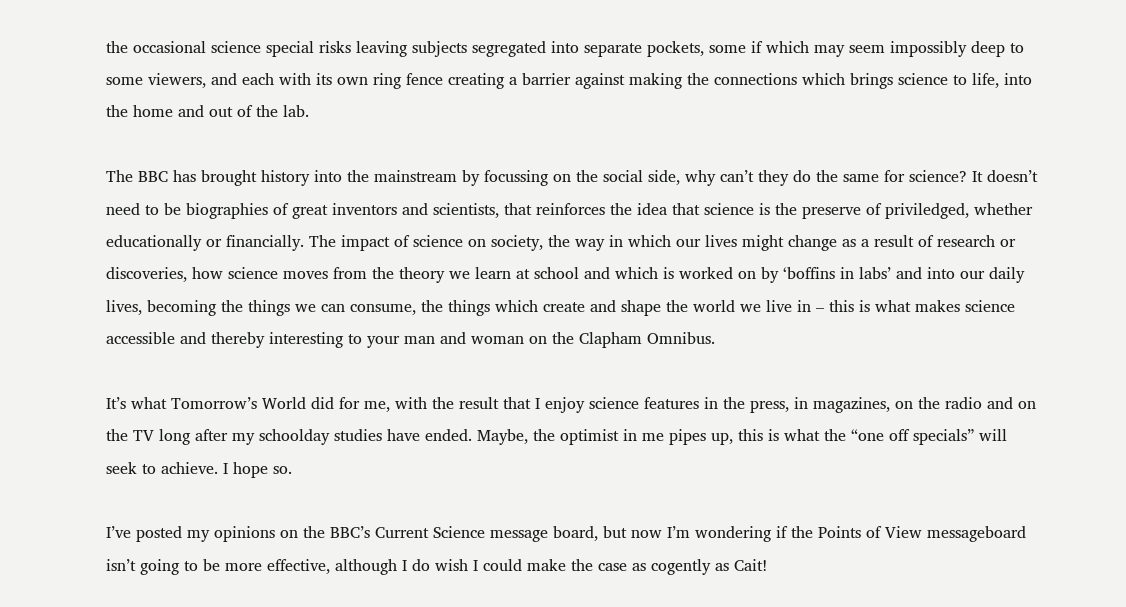the occasional science special risks leaving subjects segregated into separate pockets, some if which may seem impossibly deep to some viewers, and each with its own ring fence creating a barrier against making the connections which brings science to life, into the home and out of the lab.

The BBC has brought history into the mainstream by focussing on the social side, why can’t they do the same for science? It doesn’t need to be biographies of great inventors and scientists, that reinforces the idea that science is the preserve of priviledged, whether educationally or financially. The impact of science on society, the way in which our lives might change as a result of research or discoveries, how science moves from the theory we learn at school and which is worked on by ‘boffins in labs’ and into our daily lives, becoming the things we can consume, the things which create and shape the world we live in – this is what makes science accessible and thereby interesting to your man and woman on the Clapham Omnibus.

It’s what Tomorrow’s World did for me, with the result that I enjoy science features in the press, in magazines, on the radio and on the TV long after my schoolday studies have ended. Maybe, the optimist in me pipes up, this is what the “one off specials” will seek to achieve. I hope so.

I’ve posted my opinions on the BBC’s Current Science message board, but now I’m wondering if the Points of View messageboard isn’t going to be more effective, although I do wish I could make the case as cogently as Cait!